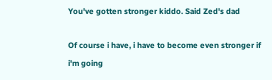You've gotten stronger kiddo. Said Zed's dad

Of course i have, i have to become even stronger if i'm going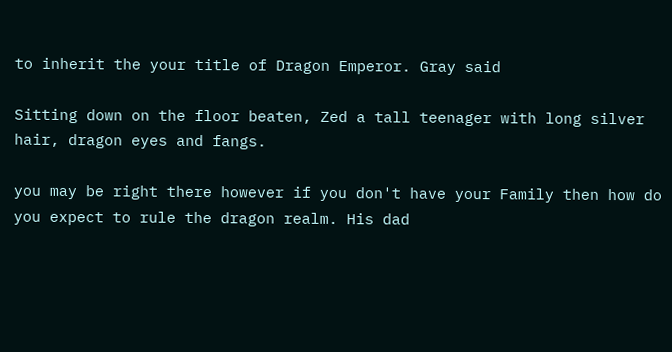to inherit the your title of Dragon Emperor. Gray said

Sitting down on the floor beaten, Zed a tall teenager with long silver hair, dragon eyes and fangs.

you may be right there however if you don't have your Family then how do you expect to rule the dragon realm. His dad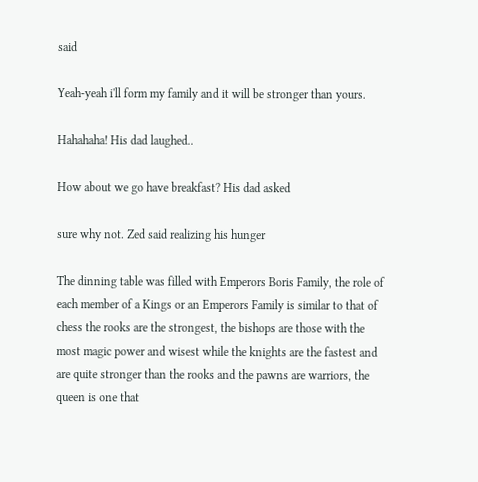said

Yeah-yeah i'll form my family and it will be stronger than yours.

Hahahaha! His dad laughed..

How about we go have breakfast? His dad asked

sure why not. Zed said realizing his hunger

The dinning table was filled with Emperors Boris Family, the role of each member of a Kings or an Emperors Family is similar to that of chess the rooks are the strongest, the bishops are those with the most magic power and wisest while the knights are the fastest and are quite stronger than the rooks and the pawns are warriors, the queen is one that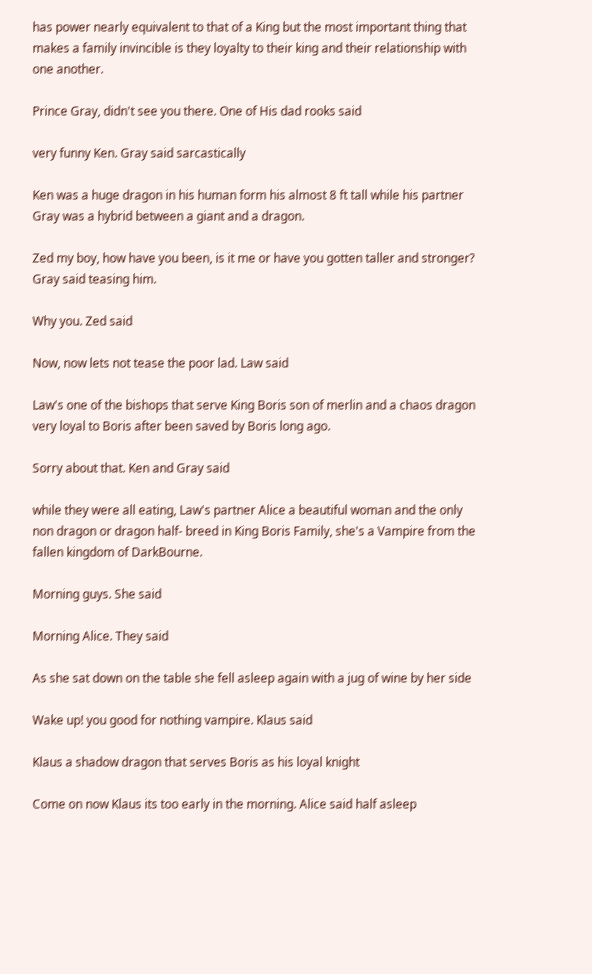has power nearly equivalent to that of a King but the most important thing that makes a family invincible is they loyalty to their king and their relationship with one another.

Prince Gray, didn't see you there. One of His dad rooks said

very funny Ken. Gray said sarcastically

Ken was a huge dragon in his human form his almost 8 ft tall while his partner Gray was a hybrid between a giant and a dragon.

Zed my boy, how have you been, is it me or have you gotten taller and stronger? Gray said teasing him.

Why you. Zed said

Now, now lets not tease the poor lad. Law said

Law's one of the bishops that serve King Boris son of merlin and a chaos dragon very loyal to Boris after been saved by Boris long ago.

Sorry about that. Ken and Gray said

while they were all eating, Law's partner Alice a beautiful woman and the only non dragon or dragon half- breed in King Boris Family, she's a Vampire from the fallen kingdom of DarkBourne.

Morning guys. She said

Morning Alice. They said

As she sat down on the table she fell asleep again with a jug of wine by her side

Wake up! you good for nothing vampire. Klaus said

Klaus a shadow dragon that serves Boris as his loyal knight

Come on now Klaus its too early in the morning. Alice said half asleep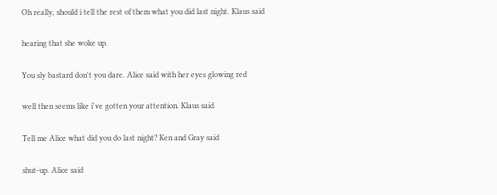Oh really, should i tell the rest of them what you did last night. Klaus said

hearing that she woke up.

You sly bastard don't you dare. Alice said with her eyes glowing red

well then seems like i've gotten your attention. Klaus said

Tell me Alice what did you do last night? Ken and Gray said

shut-up. Alice said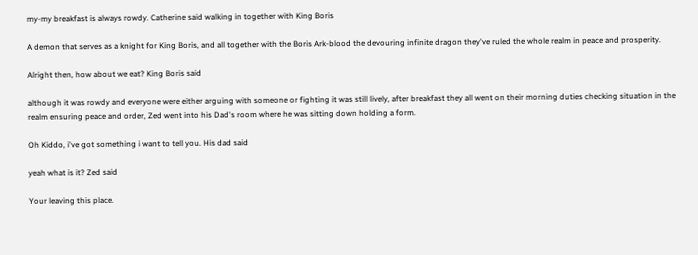my-my breakfast is always rowdy. Catherine said walking in together with King Boris

A demon that serves as a knight for King Boris, and all together with the Boris Ark-blood the devouring infinite dragon they've ruled the whole realm in peace and prosperity.

Alright then, how about we eat? King Boris said

although it was rowdy and everyone were either arguing with someone or fighting it was still lively, after breakfast they all went on their morning duties checking situation in the realm ensuring peace and order, Zed went into his Dad's room where he was sitting down holding a form.

Oh Kiddo, i've got something i want to tell you. His dad said

yeah what is it? Zed said

Your leaving this place.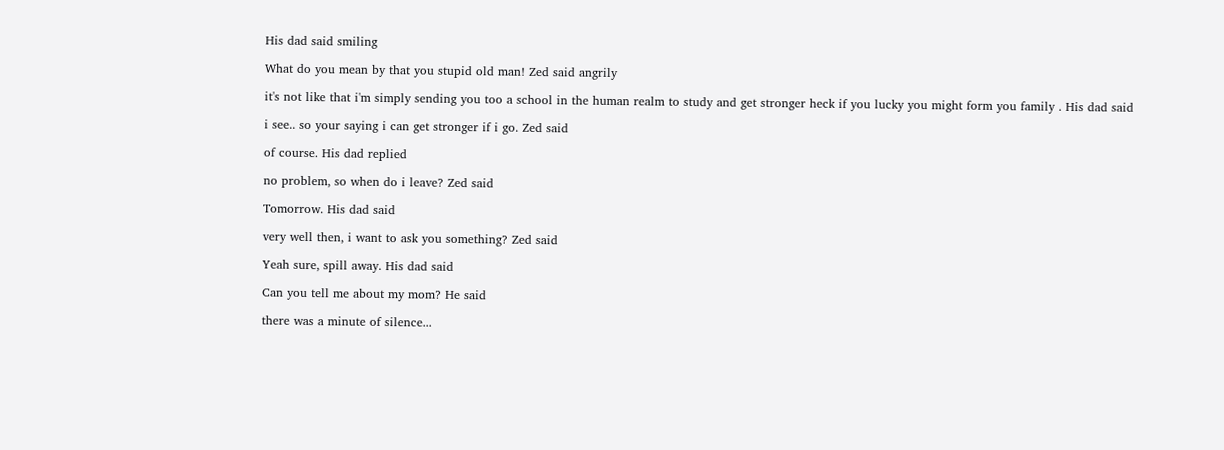His dad said smiling

What do you mean by that you stupid old man! Zed said angrily

it's not like that i'm simply sending you too a school in the human realm to study and get stronger heck if you lucky you might form you family . His dad said

i see.. so your saying i can get stronger if i go. Zed said

of course. His dad replied

no problem, so when do i leave? Zed said

Tomorrow. His dad said

very well then, i want to ask you something? Zed said

Yeah sure, spill away. His dad said

Can you tell me about my mom? He said

there was a minute of silence...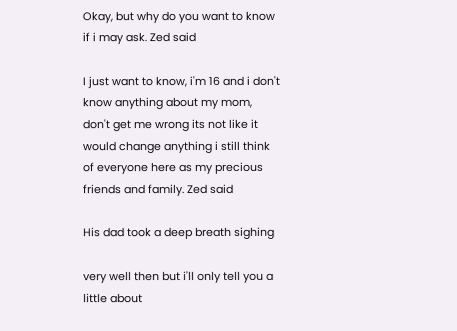Okay, but why do you want to know if i may ask. Zed said

I just want to know, i'm 16 and i don't know anything about my mom, don't get me wrong its not like it would change anything i still think of everyone here as my precious friends and family. Zed said

His dad took a deep breath sighing

very well then but i'll only tell you a little about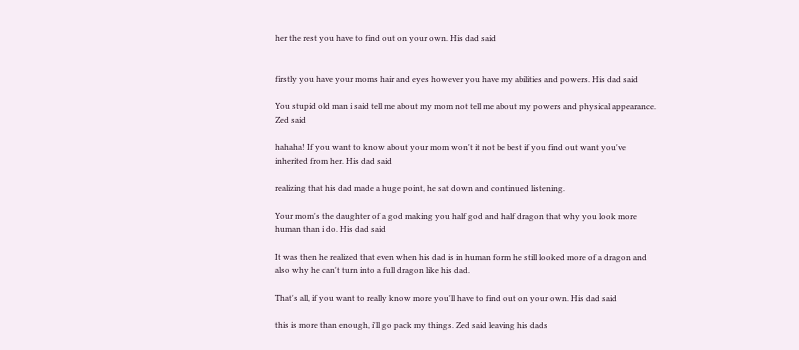her the rest you have to find out on your own. His dad said


firstly you have your moms hair and eyes however you have my abilities and powers. His dad said

You stupid old man i said tell me about my mom not tell me about my powers and physical appearance. Zed said

hahaha! If you want to know about your mom won't it not be best if you find out want you've inherited from her. His dad said

realizing that his dad made a huge point, he sat down and continued listening.

Your mom's the daughter of a god making you half god and half dragon that why you look more human than i do. His dad said

It was then he realized that even when his dad is in human form he still looked more of a dragon and also why he can't turn into a full dragon like his dad.

That's all, if you want to really know more you'll have to find out on your own. His dad said

this is more than enough, i'll go pack my things. Zed said leaving his dads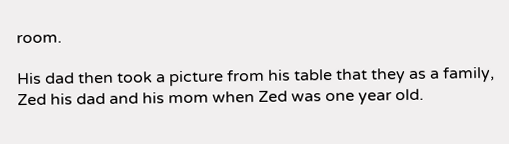room.

His dad then took a picture from his table that they as a family, Zed his dad and his mom when Zed was one year old.